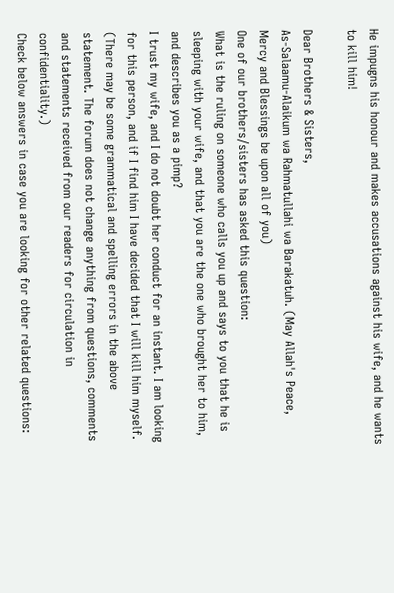He impugns his honour and makes accusations against his wife, and he wants to kill him!

Dear Brothers & Sisters,
As-Salaamu-Alaikum wa Rahmatullahi wa Barakatuh. (May Allah's Peace, Mercy and Blessings be upon all of you)
One of our brothers/sisters has asked this question:
What is the ruling on someone who calls you up and says to you that he is sleeping with your wife, and that you are the one who brought her to him, and describes you as a pimp?
I trust my wife, and I do not doubt her conduct for an instant. I am looking for this person, and if I find him I have decided that I will kill him myself.
(There may be some grammatical and spelling errors in the above statement. The forum does not change anything from questions, comments and statements received from our readers for circulation in confidentiality.)
Check below answers in case you are looking for other related questions: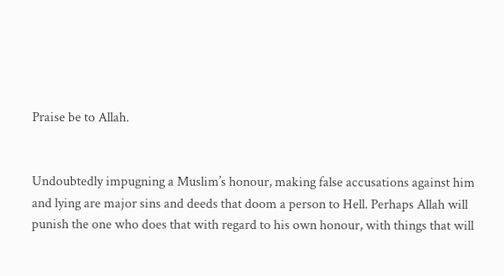Praise be to Allah.


Undoubtedly impugning a Muslim’s honour, making false accusations against him and lying are major sins and deeds that doom a person to Hell. Perhaps Allah will punish the one who does that with regard to his own honour, with things that will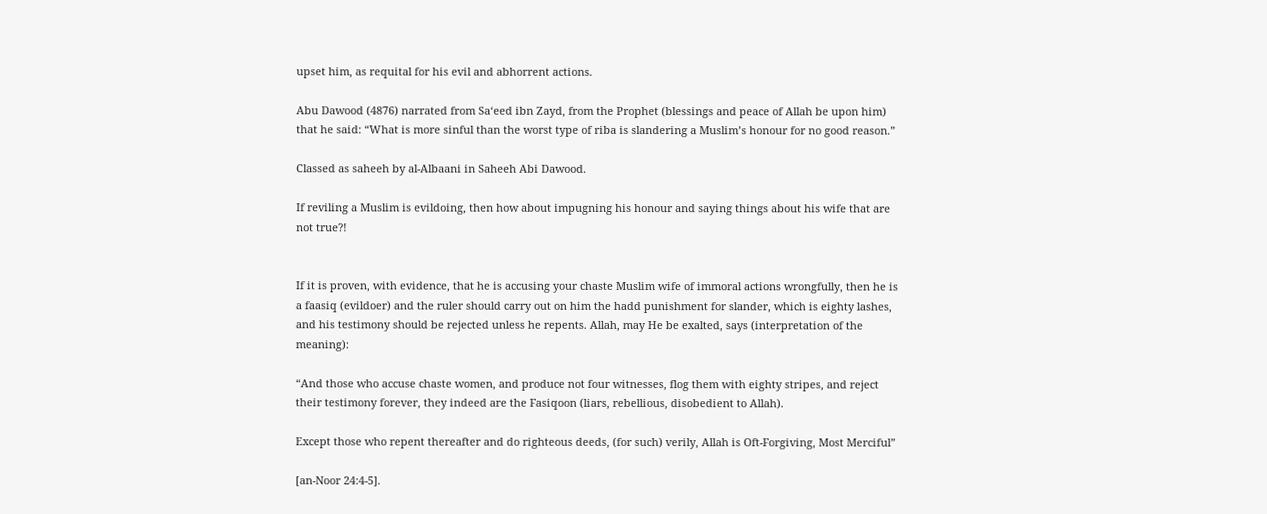upset him, as requital for his evil and abhorrent actions.

Abu Dawood (4876) narrated from Sa‘eed ibn Zayd, from the Prophet (blessings and peace of Allah be upon him) that he said: “What is more sinful than the worst type of riba is slandering a Muslim’s honour for no good reason.”

Classed as saheeh by al-Albaani in Saheeh Abi Dawood.

If reviling a Muslim is evildoing, then how about impugning his honour and saying things about his wife that are not true?!


If it is proven, with evidence, that he is accusing your chaste Muslim wife of immoral actions wrongfully, then he is a faasiq (evildoer) and the ruler should carry out on him the hadd punishment for slander, which is eighty lashes, and his testimony should be rejected unless he repents. Allah, may He be exalted, says (interpretation of the meaning):

“And those who accuse chaste women, and produce not four witnesses, flog them with eighty stripes, and reject their testimony forever, they indeed are the Fasiqoon (liars, rebellious, disobedient to Allah).

Except those who repent thereafter and do righteous deeds, (for such) verily, Allah is Oft-Forgiving, Most Merciful”

[an-Noor 24:4-5].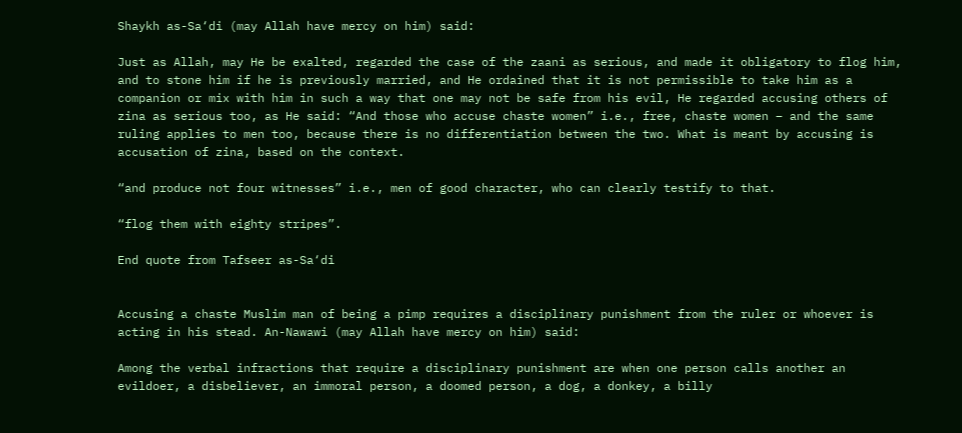Shaykh as-Sa‘di (may Allah have mercy on him) said:

Just as Allah, may He be exalted, regarded the case of the zaani as serious, and made it obligatory to flog him, and to stone him if he is previously married, and He ordained that it is not permissible to take him as a companion or mix with him in such a way that one may not be safe from his evil, He regarded accusing others of zina as serious too, as He said: “And those who accuse chaste women” i.e., free, chaste women – and the same ruling applies to men too, because there is no differentiation between the two. What is meant by accusing is accusation of zina, based on the context.

“and produce not four witnesses” i.e., men of good character, who can clearly testify to that.

“flog them with eighty stripes”.

End quote from Tafseer as-Sa‘di


Accusing a chaste Muslim man of being a pimp requires a disciplinary punishment from the ruler or whoever is acting in his stead. An-Nawawi (may Allah have mercy on him) said:

Among the verbal infractions that require a disciplinary punishment are when one person calls another an evildoer, a disbeliever, an immoral person, a doomed person, a dog, a donkey, a billy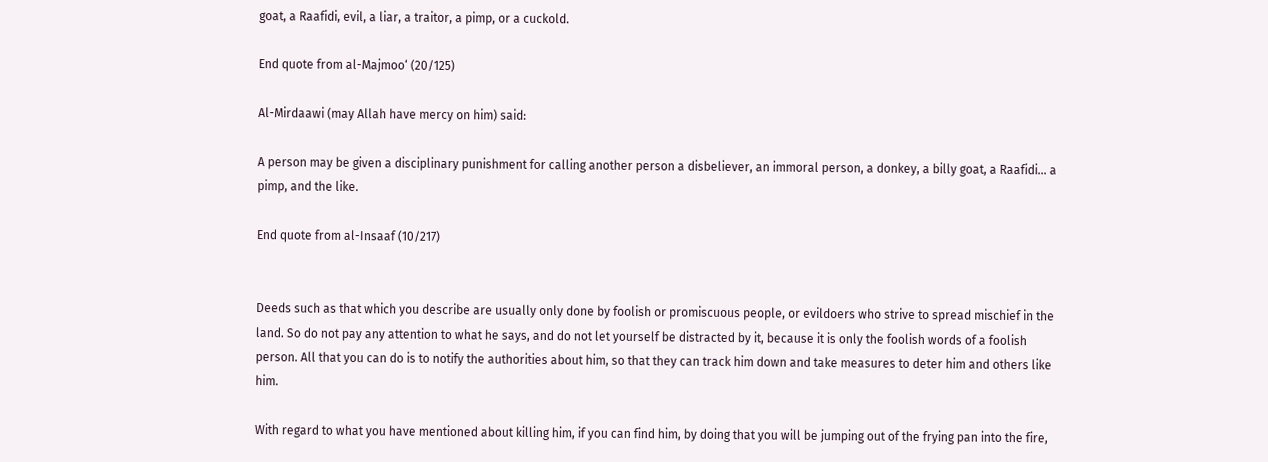goat, a Raafidi, evil, a liar, a traitor, a pimp, or a cuckold.

End quote from al-Majmoo‘ (20/125)

Al-Mirdaawi (may Allah have mercy on him) said:

A person may be given a disciplinary punishment for calling another person a disbeliever, an immoral person, a donkey, a billy goat, a Raafidi… a pimp, and the like.

End quote from al-Insaaf (10/217)


Deeds such as that which you describe are usually only done by foolish or promiscuous people, or evildoers who strive to spread mischief in the land. So do not pay any attention to what he says, and do not let yourself be distracted by it, because it is only the foolish words of a foolish person. All that you can do is to notify the authorities about him, so that they can track him down and take measures to deter him and others like him.

With regard to what you have mentioned about killing him, if you can find him, by doing that you will be jumping out of the frying pan into the fire,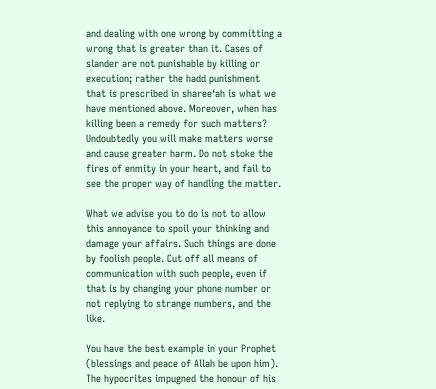and dealing with one wrong by committing a wrong that is greater than it. Cases of slander are not punishable by killing or execution; rather the hadd punishment that is prescribed in sharee‘ah is what we have mentioned above. Moreover, when has killing been a remedy for such matters? Undoubtedly you will make matters worse and cause greater harm. Do not stoke the fires of enmity in your heart, and fail to see the proper way of handling the matter.

What we advise you to do is not to allow this annoyance to spoil your thinking and damage your affairs. Such things are done by foolish people. Cut off all means of communication with such people, even if that is by changing your phone number or not replying to strange numbers, and the like.

You have the best example in your Prophet (blessings and peace of Allah be upon him). The hypocrites impugned the honour of his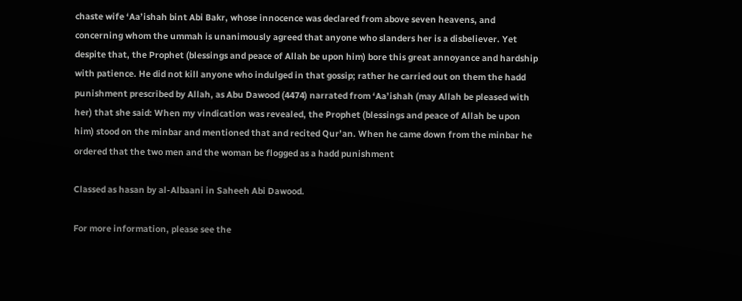chaste wife ‘Aa’ishah bint Abi Bakr, whose innocence was declared from above seven heavens, and concerning whom the ummah is unanimously agreed that anyone who slanders her is a disbeliever. Yet despite that, the Prophet (blessings and peace of Allah be upon him) bore this great annoyance and hardship with patience. He did not kill anyone who indulged in that gossip; rather he carried out on them the hadd punishment prescribed by Allah, as Abu Dawood (4474) narrated from ‘Aa’ishah (may Allah be pleased with her) that she said: When my vindication was revealed, the Prophet (blessings and peace of Allah be upon him) stood on the minbar and mentioned that and recited Qur’an. When he came down from the minbar he ordered that the two men and the woman be flogged as a hadd punishment

Classed as hasan by al-Albaani in Saheeh Abi Dawood.

For more information, please see the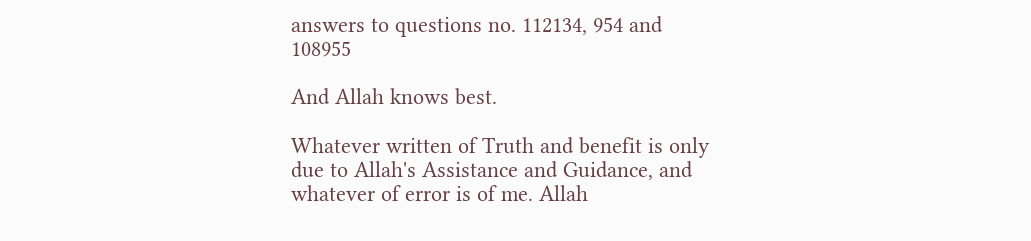answers to questions no. 112134, 954 and 108955

And Allah knows best.

Whatever written of Truth and benefit is only due to Allah's Assistance and Guidance, and whatever of error is of me. Allah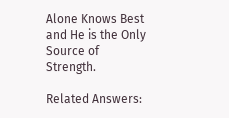Alone Knows Best and He is the Only Source of Strength.

Related Answers: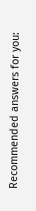Recommended answers for you: